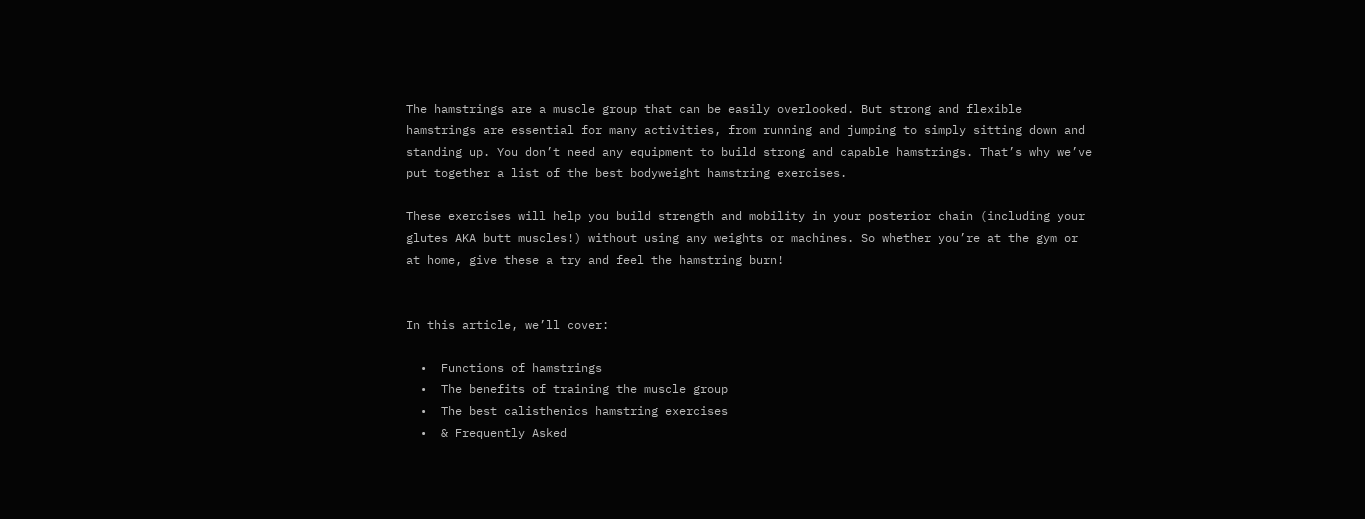The hamstrings are a muscle group that can be easily overlooked. But strong and flexible hamstrings are essential for many activities, from running and jumping to simply sitting down and standing up. You don’t need any equipment to build strong and capable hamstrings. That’s why we’ve put together a list of the best bodyweight hamstring exercises.

These exercises will help you build strength and mobility in your posterior chain (including your glutes AKA butt muscles!) without using any weights or machines. So whether you’re at the gym or at home, give these a try and feel the hamstring burn!


In this article, we’ll cover:

  •  Functions of hamstrings
  •  The benefits of training the muscle group
  •  The best calisthenics hamstring exercises
  •  & Frequently Asked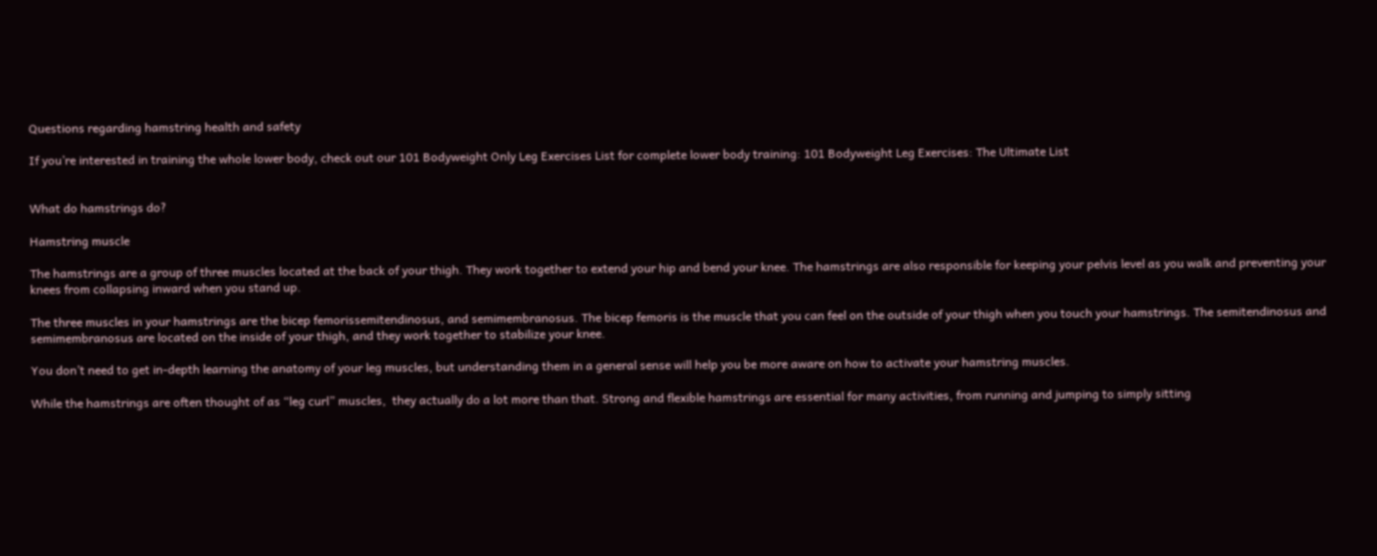Questions regarding hamstring health and safety

If you’re interested in training the whole lower body, check out our 101 Bodyweight Only Leg Exercises List for complete lower body training: 101 Bodyweight Leg Exercises: The Ultimate List


What do hamstrings do?

Hamstring muscle

The hamstrings are a group of three muscles located at the back of your thigh. They work together to extend your hip and bend your knee. The hamstrings are also responsible for keeping your pelvis level as you walk and preventing your knees from collapsing inward when you stand up.

The three muscles in your hamstrings are the bicep femorissemitendinosus, and semimembranosus. The bicep femoris is the muscle that you can feel on the outside of your thigh when you touch your hamstrings. The semitendinosus and semimembranosus are located on the inside of your thigh, and they work together to stabilize your knee.

You don’t need to get in-depth learning the anatomy of your leg muscles, but understanding them in a general sense will help you be more aware on how to activate your hamstring muscles.

While the hamstrings are often thought of as “leg curl” muscles,  they actually do a lot more than that. Strong and flexible hamstrings are essential for many activities, from running and jumping to simply sitting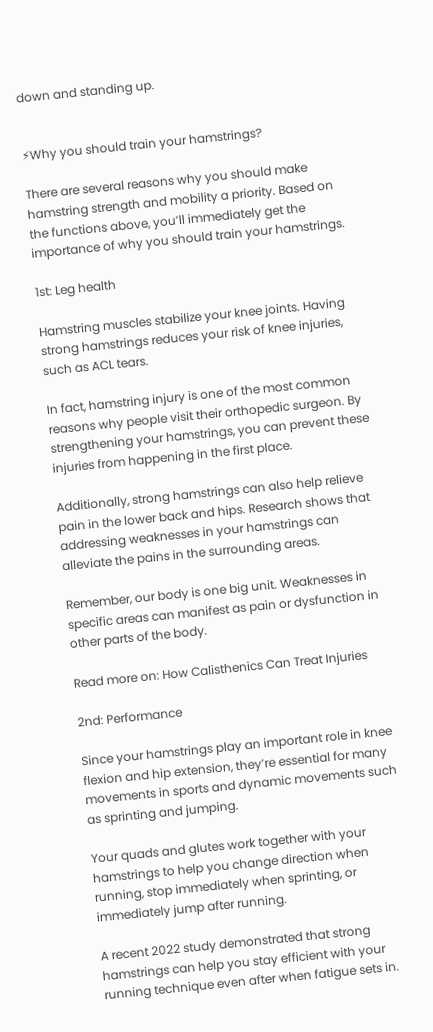down and standing up.


⚡Why you should train your hamstrings?

There are several reasons why you should make hamstring strength and mobility a priority. Based on the functions above, you’ll immediately get the importance of why you should train your hamstrings.

1st: Leg health

Hamstring muscles stabilize your knee joints. Having strong hamstrings reduces your risk of knee injuries, such as ACL tears.

In fact, hamstring injury is one of the most common reasons why people visit their orthopedic surgeon. By strengthening your hamstrings, you can prevent these injuries from happening in the first place.

Additionally, strong hamstrings can also help relieve pain in the lower back and hips. Research shows that addressing weaknesses in your hamstrings can alleviate the pains in the surrounding areas.

Remember, our body is one big unit. Weaknesses in specific areas can manifest as pain or dysfunction in other parts of the body.

Read more on: How Calisthenics Can Treat Injuries

2nd: Performance

Since your hamstrings play an important role in knee flexion and hip extension, they’re essential for many movements in sports and dynamic movements such as sprinting and jumping.

Your quads and glutes work together with your hamstrings to help you change direction when running, stop immediately when sprinting, or immediately jump after running.

A recent 2022 study demonstrated that strong hamstrings can help you stay efficient with your running technique even after when fatigue sets in.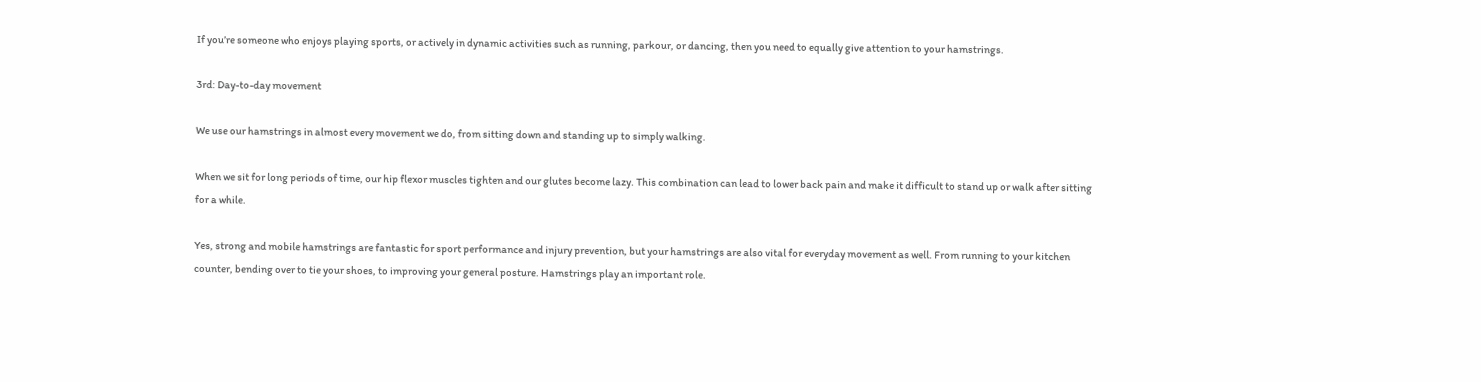If you’re someone who enjoys playing sports, or actively in dynamic activities such as running, parkour, or dancing, then you need to equally give attention to your hamstrings.

3rd: Day-to-day movement

We use our hamstrings in almost every movement we do, from sitting down and standing up to simply walking.

When we sit for long periods of time, our hip flexor muscles tighten and our glutes become lazy. This combination can lead to lower back pain and make it difficult to stand up or walk after sitting for a while.

Yes, strong and mobile hamstrings are fantastic for sport performance and injury prevention, but your hamstrings are also vital for everyday movement as well. From running to your kitchen counter, bending over to tie your shoes, to improving your general posture. Hamstrings play an important role.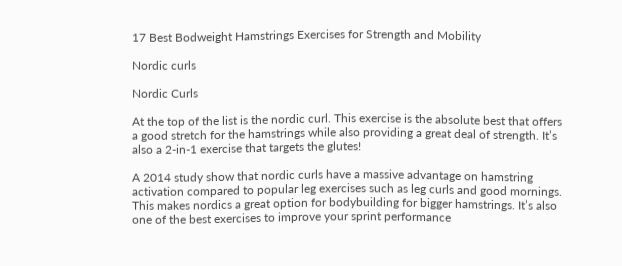17 Best Bodweight Hamstrings Exercises for Strength and Mobility

Nordic curls

Nordic Curls

At the top of the list is the nordic curl. This exercise is the absolute best that offers a good stretch for the hamstrings while also providing a great deal of strength. It’s also a 2-in-1 exercise that targets the glutes!

A 2014 study show that nordic curls have a massive advantage on hamstring activation compared to popular leg exercises such as leg curls and good mornings. This makes nordics a great option for bodybuilding for bigger hamstrings. It’s also one of the best exercises to improve your sprint performance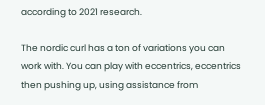according to 2021 research.

The nordic curl has a ton of variations you can work with. You can play with eccentrics, eccentrics then pushing up, using assistance from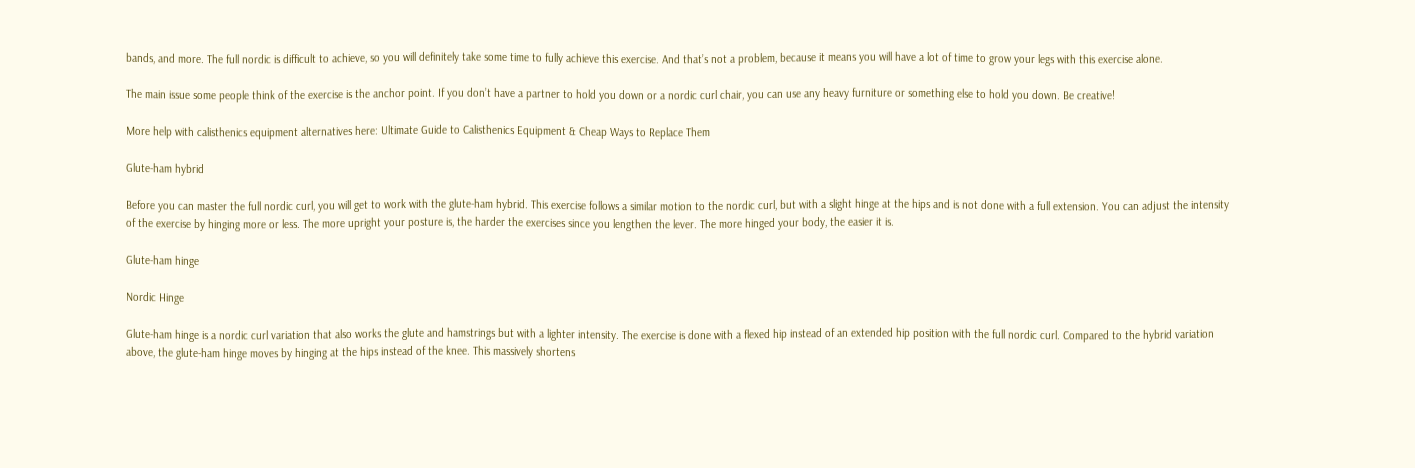bands, and more. The full nordic is difficult to achieve, so you will definitely take some time to fully achieve this exercise. And that’s not a problem, because it means you will have a lot of time to grow your legs with this exercise alone.

The main issue some people think of the exercise is the anchor point. If you don’t have a partner to hold you down or a nordic curl chair, you can use any heavy furniture or something else to hold you down. Be creative!

More help with calisthenics equipment alternatives here: Ultimate Guide to Calisthenics Equipment & Cheap Ways to Replace Them

Glute-ham hybrid

Before you can master the full nordic curl, you will get to work with the glute-ham hybrid. This exercise follows a similar motion to the nordic curl, but with a slight hinge at the hips and is not done with a full extension. You can adjust the intensity of the exercise by hinging more or less. The more upright your posture is, the harder the exercises since you lengthen the lever. The more hinged your body, the easier it is.

Glute-ham hinge

Nordic Hinge

Glute-ham hinge is a nordic curl variation that also works the glute and hamstrings but with a lighter intensity. The exercise is done with a flexed hip instead of an extended hip position with the full nordic curl. Compared to the hybrid variation above, the glute-ham hinge moves by hinging at the hips instead of the knee. This massively shortens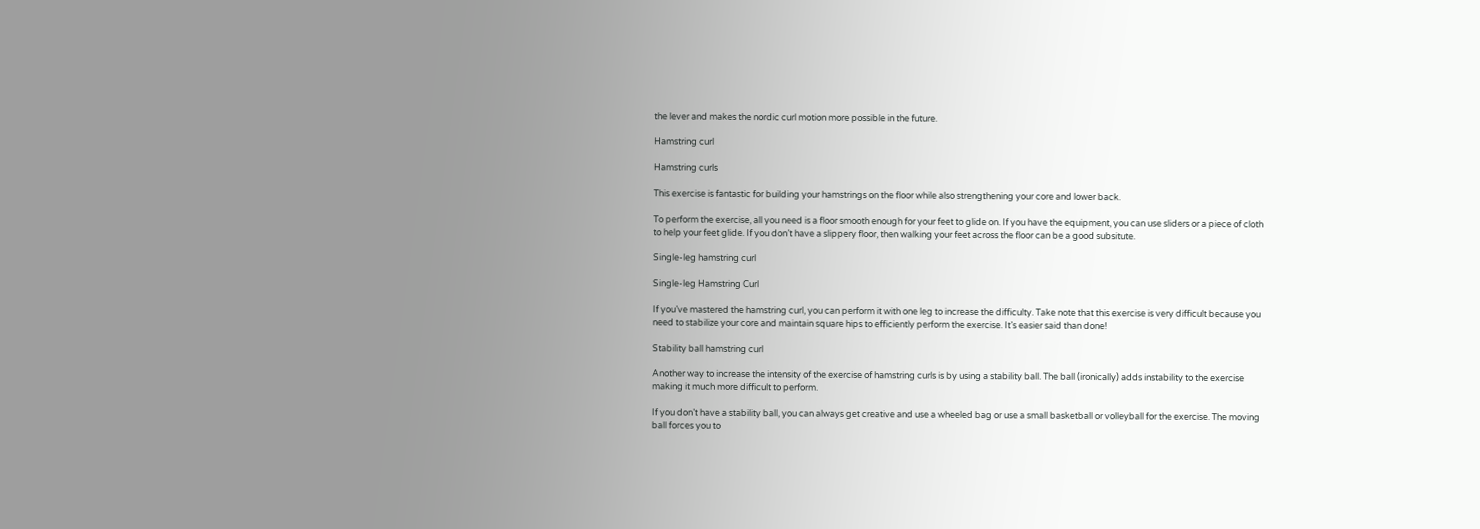the lever and makes the nordic curl motion more possible in the future.

Hamstring curl

Hamstring curls

This exercise is fantastic for building your hamstrings on the floor while also strengthening your core and lower back.

To perform the exercise, all you need is a floor smooth enough for your feet to glide on. If you have the equipment, you can use sliders or a piece of cloth to help your feet glide. If you don’t have a slippery floor, then walking your feet across the floor can be a good subsitute.

Single-leg hamstring curl

Single-leg Hamstring Curl

If you’ve mastered the hamstring curl, you can perform it with one leg to increase the difficulty. Take note that this exercise is very difficult because you need to stabilize your core and maintain square hips to efficiently perform the exercise. It’s easier said than done!

Stability ball hamstring curl

Another way to increase the intensity of the exercise of hamstring curls is by using a stability ball. The ball (ironically) adds instability to the exercise making it much more difficult to perform.

If you don’t have a stability ball, you can always get creative and use a wheeled bag or use a small basketball or volleyball for the exercise. The moving ball forces you to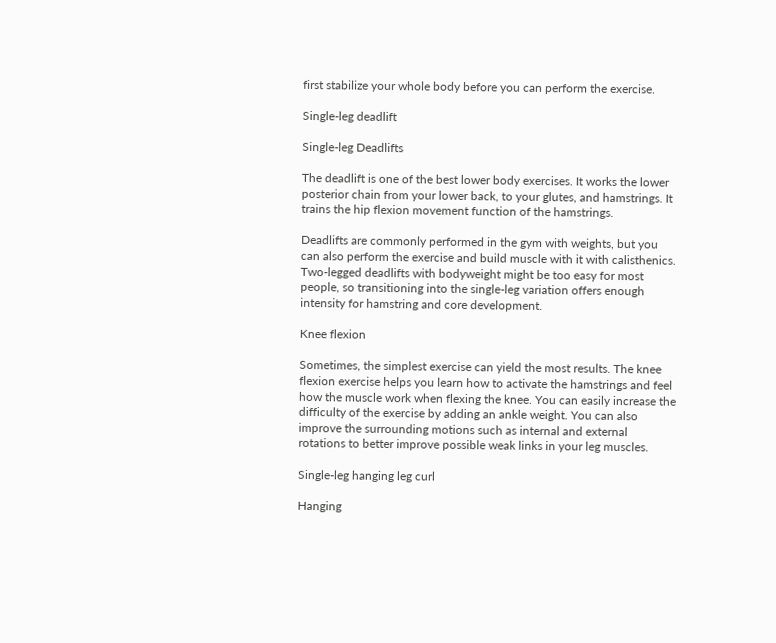first stabilize your whole body before you can perform the exercise.

Single-leg deadlift

Single-leg Deadlifts

The deadlift is one of the best lower body exercises. It works the lower posterior chain from your lower back, to your glutes, and hamstrings. It trains the hip flexion movement function of the hamstrings.

Deadlifts are commonly performed in the gym with weights, but you can also perform the exercise and build muscle with it with calisthenics. Two-legged deadlifts with bodyweight might be too easy for most people, so transitioning into the single-leg variation offers enough intensity for hamstring and core development.

Knee flexion

Sometimes, the simplest exercise can yield the most results. The knee flexion exercise helps you learn how to activate the hamstrings and feel how the muscle work when flexing the knee. You can easily increase the difficulty of the exercise by adding an ankle weight. You can also improve the surrounding motions such as internal and external rotations to better improve possible weak links in your leg muscles.

Single-leg hanging leg curl

Hanging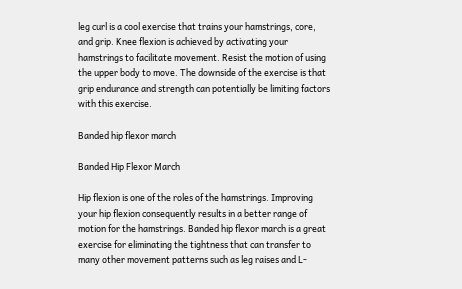leg curl is a cool exercise that trains your hamstrings, core, and grip. Knee flexion is achieved by activating your hamstrings to facilitate movement. Resist the motion of using the upper body to move. The downside of the exercise is that grip endurance and strength can potentially be limiting factors with this exercise.

Banded hip flexor march

Banded Hip Flexor March

Hip flexion is one of the roles of the hamstrings. Improving your hip flexion consequently results in a better range of motion for the hamstrings. Banded hip flexor march is a great exercise for eliminating the tightness that can transfer to many other movement patterns such as leg raises and L-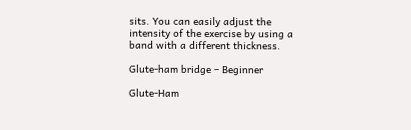sits. You can easily adjust the intensity of the exercise by using a band with a different thickness.

Glute-ham bridge – Beginner

Glute-Ham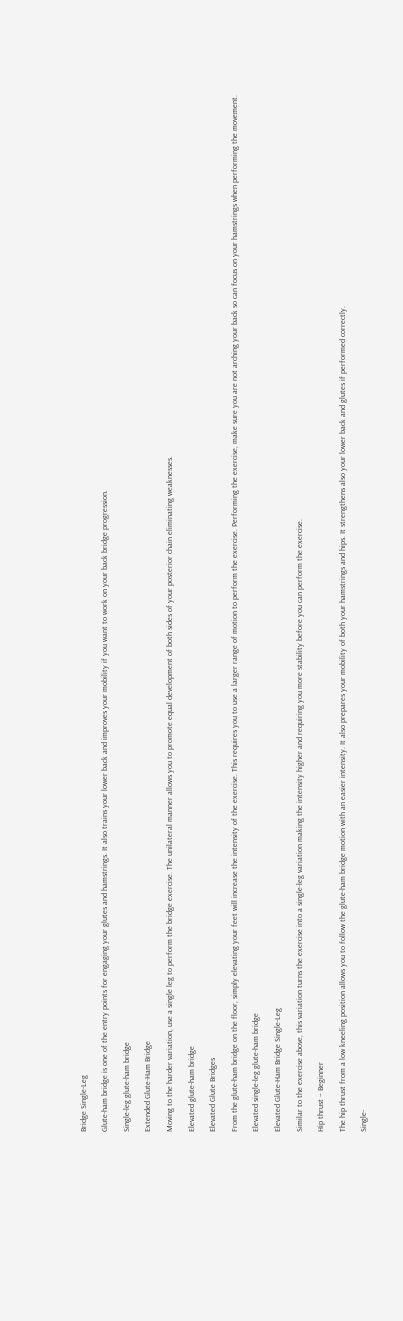Bridge Single-Leg

Glute-ham bridge is one of the entry points for engaging your glutes and hamstrings. It also trains your lower back and improves your mobility if you want to work on your back bridge progression.

Single-leg glute-ham bridge

Extended Glute-Ham Bridge

Moving to the harder variation, use a single leg to perform the bridge exercise. The unilateral manner allows you to promote equal development of both sides of your posterior chain eliminating weaknesses.

Elevated glute-ham bridge

Elevated Glute Bridges

From the glute-ham bridge on the floor, simply elevating your feet will increase the intensity of the exercise. This requires you to use a larger range of motion to perform the exercise. Performing the exercise, make sure you are not arching your back so can focus on your hamstrings when performing the movement.

Elevated single-leg glute-ham bridge

Elevated Glute-Ham Bridge Single-Leg

Similar to the exercise above, this variation turns the exercise into a single-leg variation making the intensity higher and requiring you more stability before you can perform the exercise.

Hip thrust – Beginner

The hip thrust from a low kneeling position allows you to follow the glute-ham bridge motion with an easier intensity. It also prepares your mobility of both your hamstrings and hips. It strengthens also your lower back and glutes if performed correctly.

Single-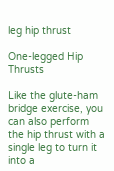leg hip thrust

One-legged Hip Thrusts

Like the glute-ham bridge exercise, you can also perform the hip thrust with a single leg to turn it into a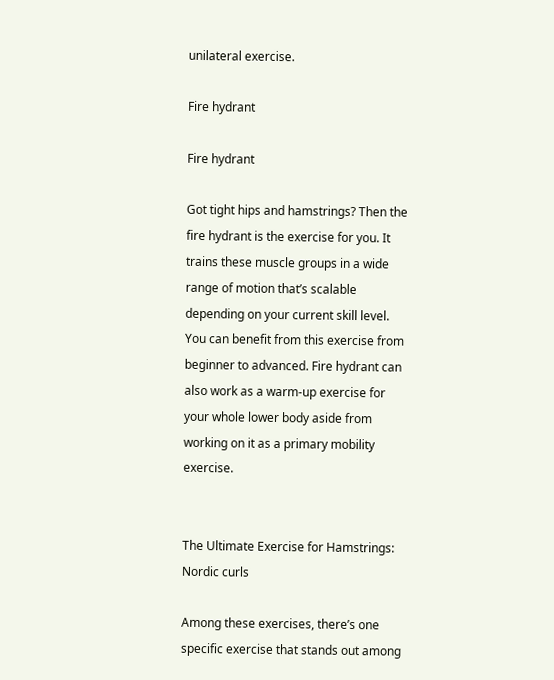unilateral exercise.

Fire hydrant

Fire hydrant

Got tight hips and hamstrings? Then the fire hydrant is the exercise for you. It trains these muscle groups in a wide range of motion that’s scalable depending on your current skill level. You can benefit from this exercise from beginner to advanced. Fire hydrant can also work as a warm-up exercise for your whole lower body aside from working on it as a primary mobility exercise.


The Ultimate Exercise for Hamstrings: Nordic curls

Among these exercises, there’s one specific exercise that stands out among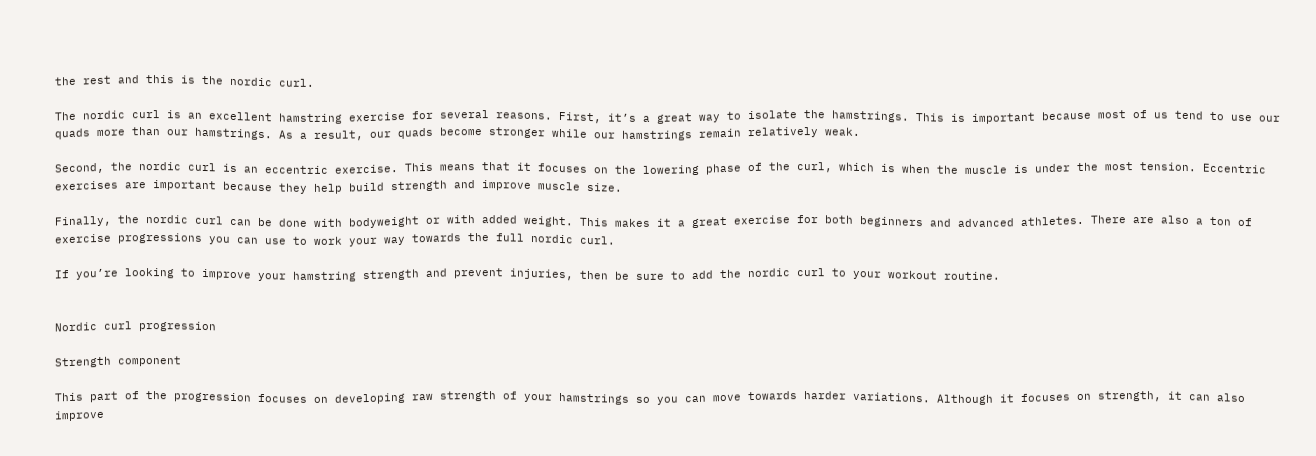the rest and this is the nordic curl.

The nordic curl is an excellent hamstring exercise for several reasons. First, it’s a great way to isolate the hamstrings. This is important because most of us tend to use our quads more than our hamstrings. As a result, our quads become stronger while our hamstrings remain relatively weak.

Second, the nordic curl is an eccentric exercise. This means that it focuses on the lowering phase of the curl, which is when the muscle is under the most tension. Eccentric exercises are important because they help build strength and improve muscle size.

Finally, the nordic curl can be done with bodyweight or with added weight. This makes it a great exercise for both beginners and advanced athletes. There are also a ton of exercise progressions you can use to work your way towards the full nordic curl.

If you’re looking to improve your hamstring strength and prevent injuries, then be sure to add the nordic curl to your workout routine.


Nordic curl progression

Strength component

This part of the progression focuses on developing raw strength of your hamstrings so you can move towards harder variations. Although it focuses on strength, it can also improve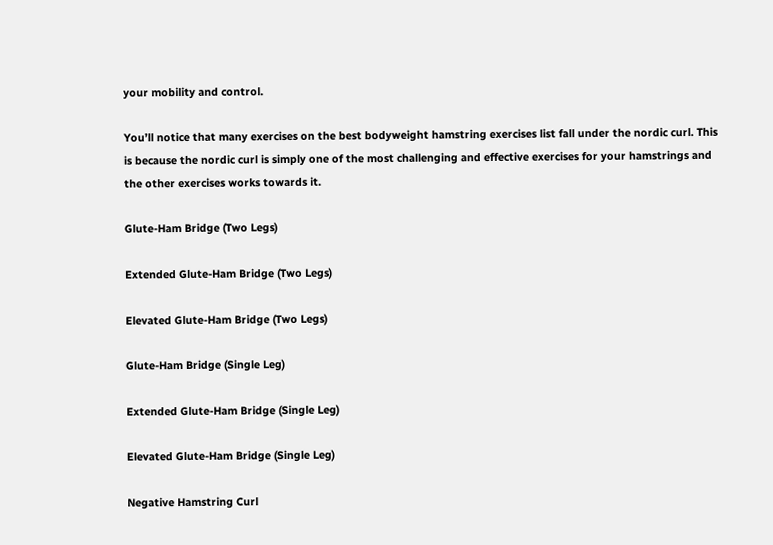your mobility and control.

You’ll notice that many exercises on the best bodyweight hamstring exercises list fall under the nordic curl. This is because the nordic curl is simply one of the most challenging and effective exercises for your hamstrings and the other exercises works towards it.

Glute-Ham Bridge (Two Legs)

Extended Glute-Ham Bridge (Two Legs)

Elevated Glute-Ham Bridge (Two Legs)

Glute-Ham Bridge (Single Leg)

Extended Glute-Ham Bridge (Single Leg)

Elevated Glute-Ham Bridge (Single Leg)

Negative Hamstring Curl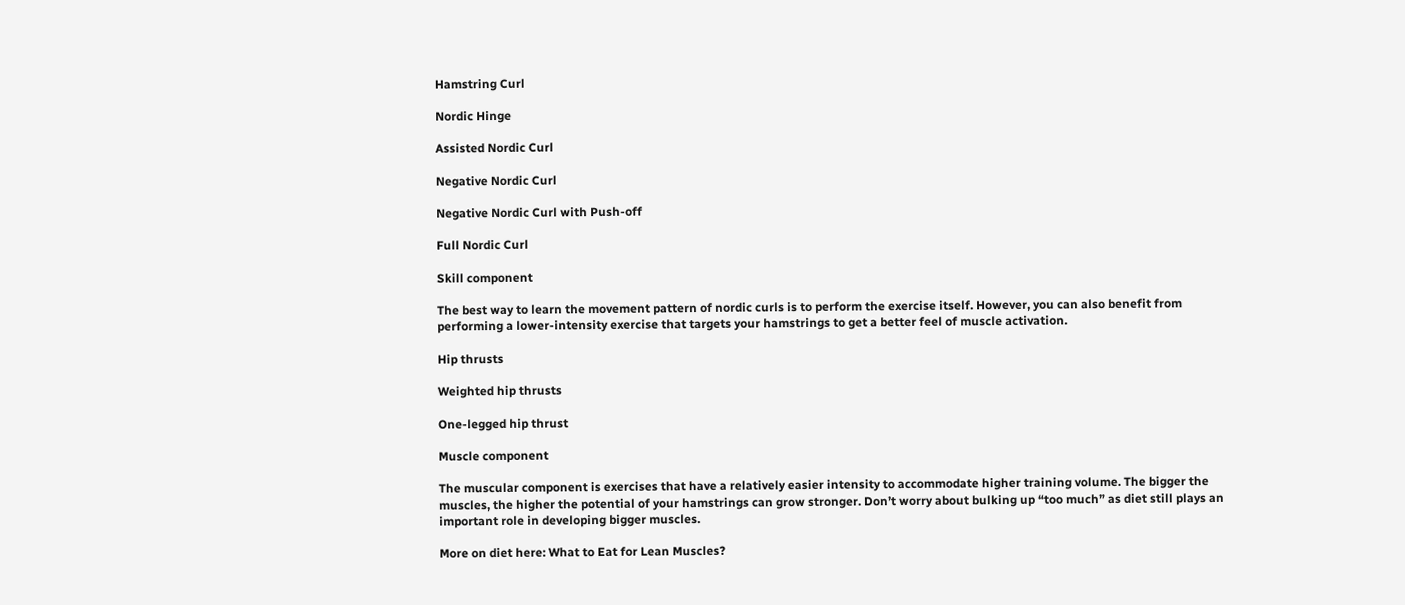Hamstring Curl

Nordic Hinge

Assisted Nordic Curl

Negative Nordic Curl

Negative Nordic Curl with Push-off

Full Nordic Curl

Skill component

The best way to learn the movement pattern of nordic curls is to perform the exercise itself. However, you can also benefit from performing a lower-intensity exercise that targets your hamstrings to get a better feel of muscle activation.

Hip thrusts

Weighted hip thrusts

One-legged hip thrust

Muscle component

The muscular component is exercises that have a relatively easier intensity to accommodate higher training volume. The bigger the muscles, the higher the potential of your hamstrings can grow stronger. Don’t worry about bulking up “too much” as diet still plays an important role in developing bigger muscles.

More on diet here: What to Eat for Lean Muscles?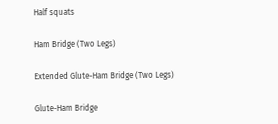Half squats

Ham Bridge (Two Legs)

Extended Glute-Ham Bridge (Two Legs)

Glute-Ham Bridge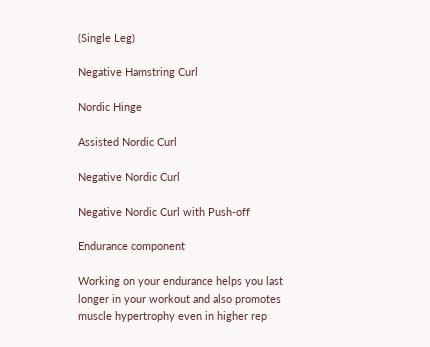(Single Leg)

Negative Hamstring Curl

Nordic Hinge

Assisted Nordic Curl

Negative Nordic Curl

Negative Nordic Curl with Push-off

Endurance component

Working on your endurance helps you last longer in your workout and also promotes muscle hypertrophy even in higher rep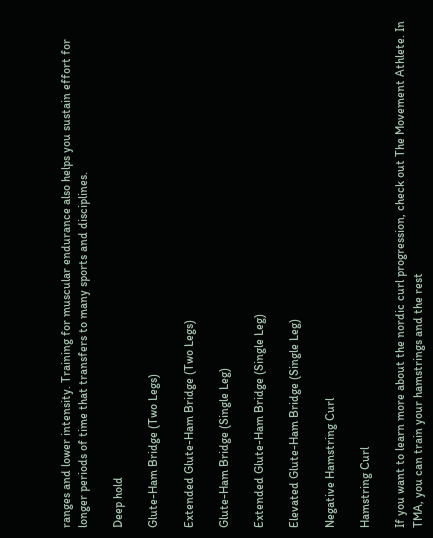ranges and lower intensity. Training for muscular endurance also helps you sustain effort for longer periods of time that transfers to many sports and disciplines.

Deep hold

Glute-Ham Bridge (Two Legs)

Extended Glute-Ham Bridge (Two Legs)

Glute-Ham Bridge (Single Leg)

Extended Glute-Ham Bridge (Single Leg)

Elevated Glute-Ham Bridge (Single Leg)

Negative Hamstring Curl

Hamstring Curl

If you want to learn more about the nordic curl progression, check out The Movement Athlete. In TMA, you can train your hamstrings and the rest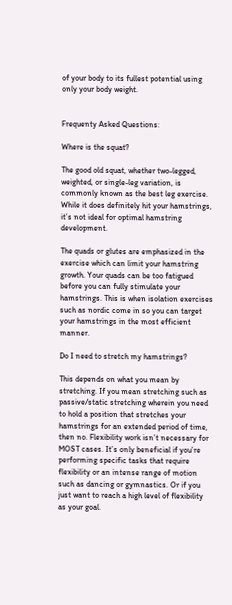of your body to its fullest potential using only your body weight.


Frequenty Asked Questions:

Where is the squat?

The good old squat, whether two-legged, weighted, or single-leg variation, is commonly known as the best leg exercise. While it does definitely hit your hamstrings, it’s not ideal for optimal hamstring development.

The quads or glutes are emphasized in the exercise which can limit your hamstring growth. Your quads can be too fatigued before you can fully stimulate your hamstrings. This is when isolation exercises such as nordic come in so you can target your hamstrings in the most efficient manner.

Do I need to stretch my hamstrings?

This depends on what you mean by stretching. If you mean stretching such as passive/static stretching wherein you need to hold a position that stretches your hamstrings for an extended period of time, then no. Flexibility work isn’t necessary for MOST cases. It’s only beneficial if you’re performing specific tasks that require flexibility or an intense range of motion such as dancing or gymnastics. Or if you just want to reach a high level of flexibility as your goal.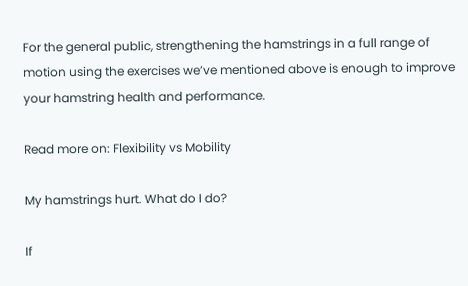For the general public, strengthening the hamstrings in a full range of motion using the exercises we’ve mentioned above is enough to improve your hamstring health and performance.

Read more on: Flexibility vs Mobility

My hamstrings hurt. What do I do?

If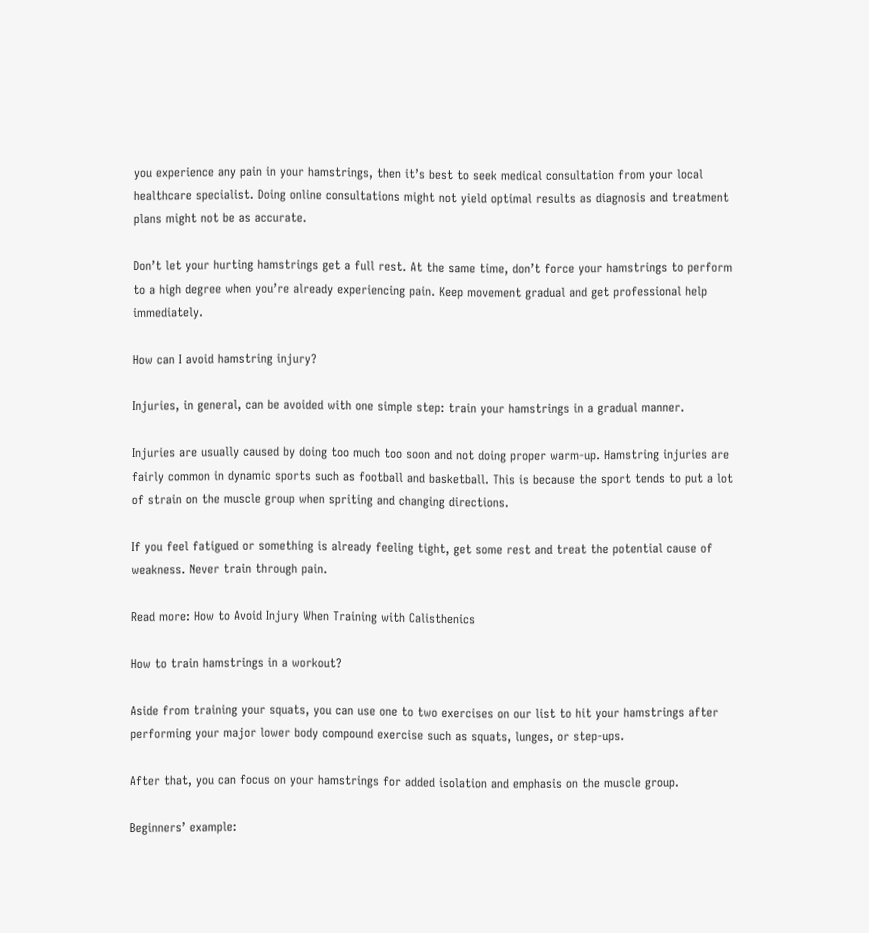you experience any pain in your hamstrings, then it’s best to seek medical consultation from your local healthcare specialist. Doing online consultations might not yield optimal results as diagnosis and treatment plans might not be as accurate.

Don’t let your hurting hamstrings get a full rest. At the same time, don’t force your hamstrings to perform to a high degree when you’re already experiencing pain. Keep movement gradual and get professional help immediately.

How can I avoid hamstring injury?

Injuries, in general, can be avoided with one simple step: train your hamstrings in a gradual manner.

Injuries are usually caused by doing too much too soon and not doing proper warm-up. Hamstring injuries are fairly common in dynamic sports such as football and basketball. This is because the sport tends to put a lot of strain on the muscle group when spriting and changing directions.

If you feel fatigued or something is already feeling tight, get some rest and treat the potential cause of weakness. Never train through pain.

Read more: How to Avoid Injury When Training with Calisthenics

How to train hamstrings in a workout?

Aside from training your squats, you can use one to two exercises on our list to hit your hamstrings after performing your major lower body compound exercise such as squats, lunges, or step-ups.

After that, you can focus on your hamstrings for added isolation and emphasis on the muscle group.

Beginners’ example: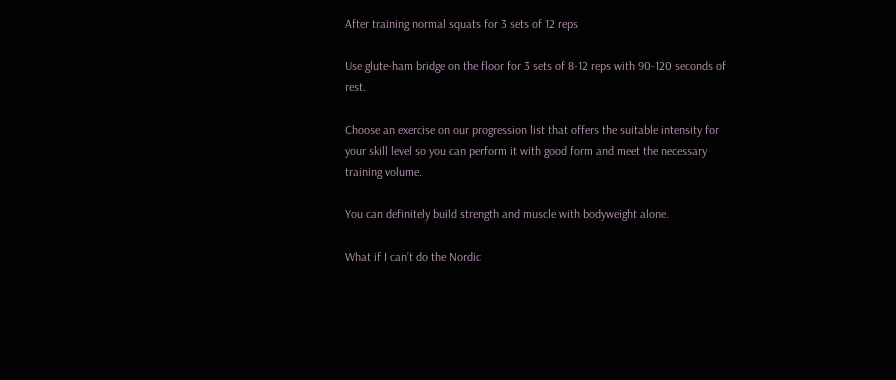After training normal squats for 3 sets of 12 reps

Use glute-ham bridge on the floor for 3 sets of 8-12 reps with 90-120 seconds of rest.

Choose an exercise on our progression list that offers the suitable intensity for your skill level so you can perform it with good form and meet the necessary training volume.

You can definitely build strength and muscle with bodyweight alone.

What if I can’t do the Nordic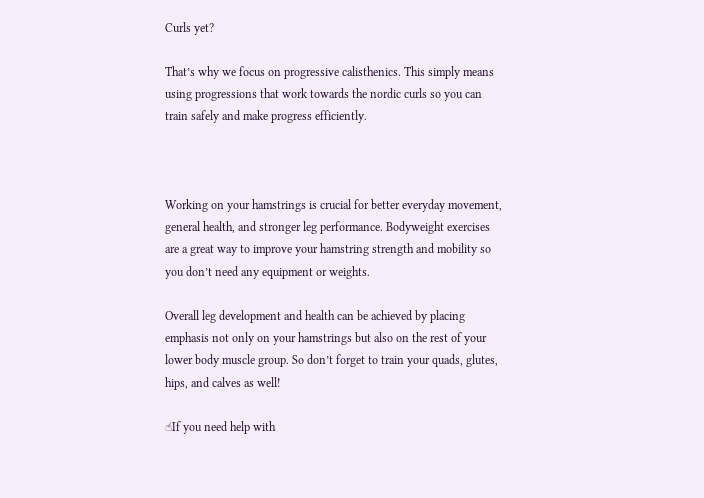Curls yet?

That’s why we focus on progressive calisthenics. This simply means using progressions that work towards the nordic curls so you can train safely and make progress efficiently.



Working on your hamstrings is crucial for better everyday movement, general health, and stronger leg performance. Bodyweight exercises are a great way to improve your hamstring strength and mobility so you don’t need any equipment or weights.

Overall leg development and health can be achieved by placing emphasis not only on your hamstrings but also on the rest of your lower body muscle group. So don’t forget to train your quads, glutes, hips, and calves as well!

☝If you need help with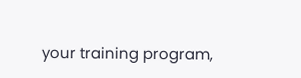your training program,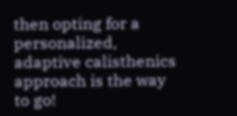then opting for a personalized, adaptive calisthenics approach is the way to go!